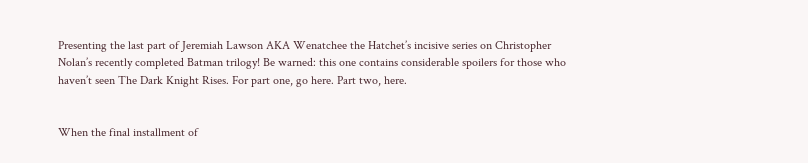Presenting the last part of Jeremiah Lawson AKA Wenatchee the Hatchet’s incisive series on Christopher Nolan’s recently completed Batman trilogy! Be warned: this one contains considerable spoilers for those who haven’t seen The Dark Knight Rises. For part one, go here. Part two, here.


When the final installment of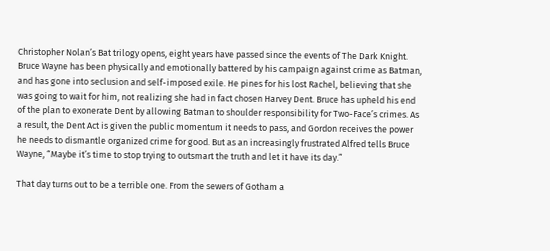Christopher Nolan’s Bat trilogy opens, eight years have passed since the events of The Dark Knight. Bruce Wayne has been physically and emotionally battered by his campaign against crime as Batman, and has gone into seclusion and self-imposed exile. He pines for his lost Rachel, believing that she was going to wait for him, not realizing she had in fact chosen Harvey Dent. Bruce has upheld his end of the plan to exonerate Dent by allowing Batman to shoulder responsibility for Two-Face’s crimes. As a result, the Dent Act is given the public momentum it needs to pass, and Gordon receives the power he needs to dismantle organized crime for good. But as an increasingly frustrated Alfred tells Bruce Wayne, “Maybe it’s time to stop trying to outsmart the truth and let it have its day.”

That day turns out to be a terrible one. From the sewers of Gotham a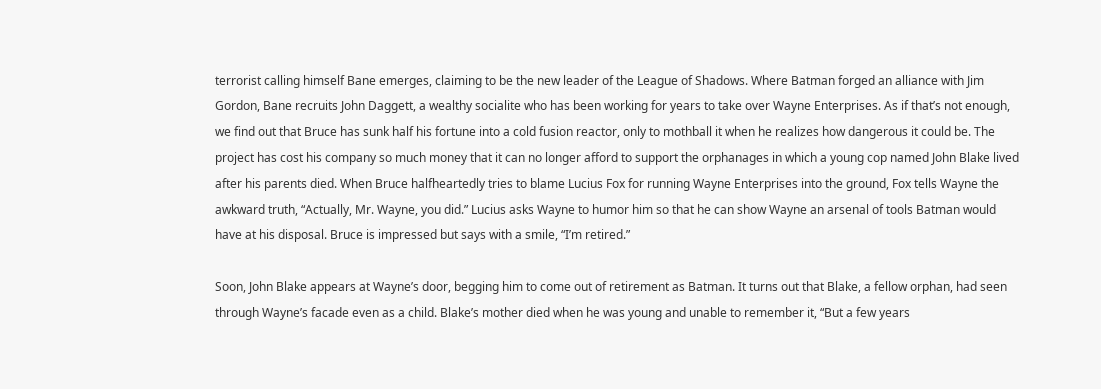terrorist calling himself Bane emerges, claiming to be the new leader of the League of Shadows. Where Batman forged an alliance with Jim Gordon, Bane recruits John Daggett, a wealthy socialite who has been working for years to take over Wayne Enterprises. As if that’s not enough, we find out that Bruce has sunk half his fortune into a cold fusion reactor, only to mothball it when he realizes how dangerous it could be. The project has cost his company so much money that it can no longer afford to support the orphanages in which a young cop named John Blake lived after his parents died. When Bruce halfheartedly tries to blame Lucius Fox for running Wayne Enterprises into the ground, Fox tells Wayne the awkward truth, “Actually, Mr. Wayne, you did.” Lucius asks Wayne to humor him so that he can show Wayne an arsenal of tools Batman would have at his disposal. Bruce is impressed but says with a smile, “I’m retired.”

Soon, John Blake appears at Wayne’s door, begging him to come out of retirement as Batman. It turns out that Blake, a fellow orphan, had seen through Wayne’s facade even as a child. Blake’s mother died when he was young and unable to remember it, “But a few years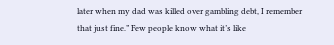later when my dad was killed over gambling debt, I remember that just fine.” Few people know what it’s like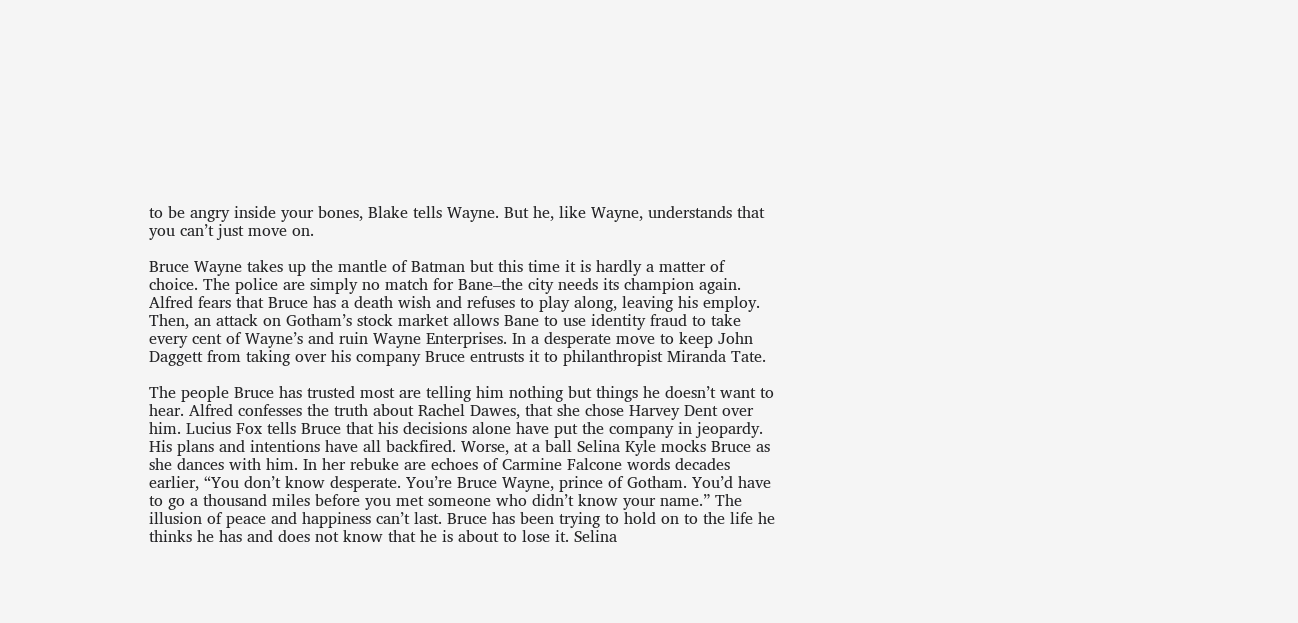to be angry inside your bones, Blake tells Wayne. But he, like Wayne, understands that you can’t just move on.

Bruce Wayne takes up the mantle of Batman but this time it is hardly a matter of choice. The police are simply no match for Bane–the city needs its champion again. Alfred fears that Bruce has a death wish and refuses to play along, leaving his employ. Then, an attack on Gotham’s stock market allows Bane to use identity fraud to take every cent of Wayne’s and ruin Wayne Enterprises. In a desperate move to keep John Daggett from taking over his company Bruce entrusts it to philanthropist Miranda Tate.

The people Bruce has trusted most are telling him nothing but things he doesn’t want to hear. Alfred confesses the truth about Rachel Dawes, that she chose Harvey Dent over him. Lucius Fox tells Bruce that his decisions alone have put the company in jeopardy. His plans and intentions have all backfired. Worse, at a ball Selina Kyle mocks Bruce as she dances with him. In her rebuke are echoes of Carmine Falcone words decades earlier, “You don’t know desperate. You’re Bruce Wayne, prince of Gotham. You’d have to go a thousand miles before you met someone who didn’t know your name.” The illusion of peace and happiness can’t last. Bruce has been trying to hold on to the life he thinks he has and does not know that he is about to lose it. Selina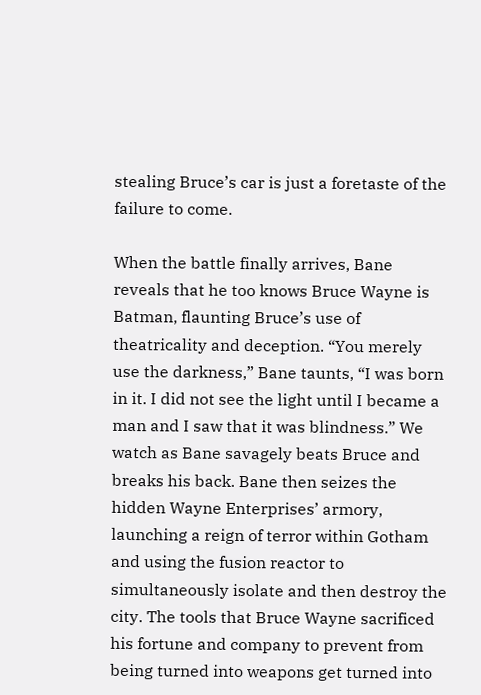stealing Bruce’s car is just a foretaste of the failure to come.

When the battle finally arrives, Bane reveals that he too knows Bruce Wayne is Batman, flaunting Bruce’s use of theatricality and deception. “You merely use the darkness,” Bane taunts, “I was born in it. I did not see the light until I became a man and I saw that it was blindness.” We watch as Bane savagely beats Bruce and breaks his back. Bane then seizes the hidden Wayne Enterprises’ armory, launching a reign of terror within Gotham and using the fusion reactor to simultaneously isolate and then destroy the city. The tools that Bruce Wayne sacrificed his fortune and company to prevent from being turned into weapons get turned into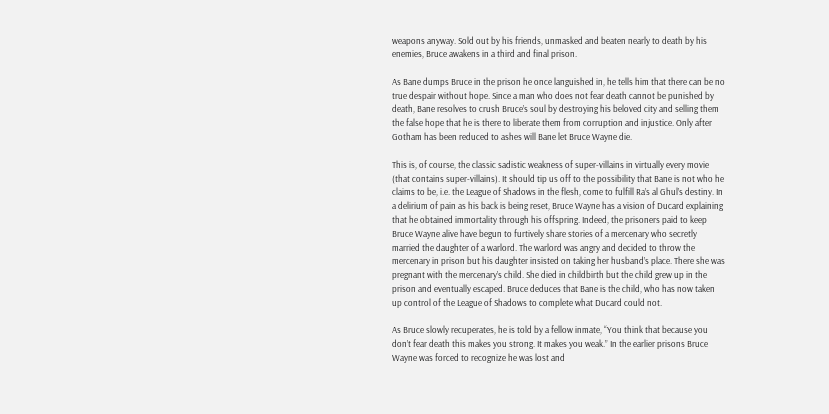weapons anyway. Sold out by his friends, unmasked and beaten nearly to death by his enemies, Bruce awakens in a third and final prison.

As Bane dumps Bruce in the prison he once languished in, he tells him that there can be no true despair without hope. Since a man who does not fear death cannot be punished by death, Bane resolves to crush Bruce’s soul by destroying his beloved city and selling them the false hope that he is there to liberate them from corruption and injustice. Only after Gotham has been reduced to ashes will Bane let Bruce Wayne die.

This is, of course, the classic sadistic weakness of super-villains in virtually every movie (that contains super-villains). It should tip us off to the possibility that Bane is not who he claims to be, i.e. the League of Shadows in the flesh, come to fulfill Ra’s al Ghul’s destiny. In a delirium of pain as his back is being reset, Bruce Wayne has a vision of Ducard explaining that he obtained immortality through his offspring. Indeed, the prisoners paid to keep Bruce Wayne alive have begun to furtively share stories of a mercenary who secretly married the daughter of a warlord. The warlord was angry and decided to throw the mercenary in prison but his daughter insisted on taking her husband’s place. There she was pregnant with the mercenary’s child. She died in childbirth but the child grew up in the prison and eventually escaped. Bruce deduces that Bane is the child, who has now taken up control of the League of Shadows to complete what Ducard could not.

As Bruce slowly recuperates, he is told by a fellow inmate, “You think that because you don’t fear death this makes you strong. It makes you weak.” In the earlier prisons Bruce Wayne was forced to recognize he was lost and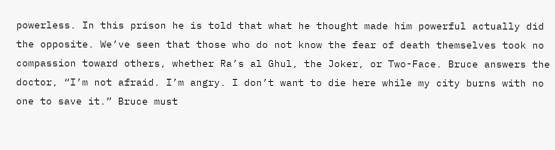powerless. In this prison he is told that what he thought made him powerful actually did the opposite. We’ve seen that those who do not know the fear of death themselves took no compassion toward others, whether Ra’s al Ghul, the Joker, or Two-Face. Bruce answers the doctor, “I’m not afraid. I’m angry. I don’t want to die here while my city burns with no one to save it.” Bruce must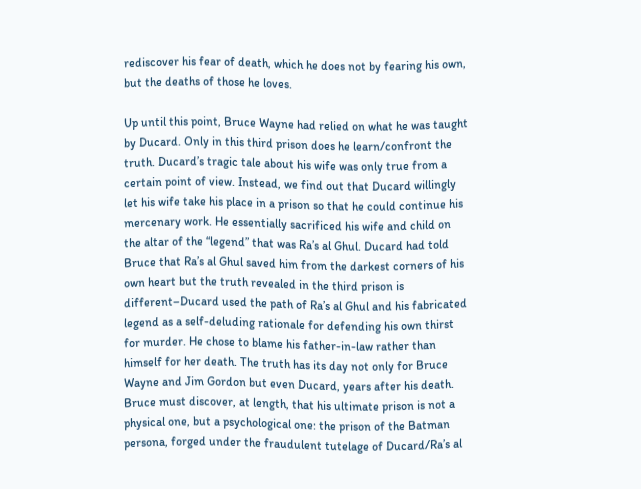rediscover his fear of death, which he does not by fearing his own, but the deaths of those he loves.

Up until this point, Bruce Wayne had relied on what he was taught by Ducard. Only in this third prison does he learn/confront the truth. Ducard’s tragic tale about his wife was only true from a certain point of view. Instead, we find out that Ducard willingly let his wife take his place in a prison so that he could continue his mercenary work. He essentially sacrificed his wife and child on the altar of the “legend” that was Ra’s al Ghul. Ducard had told Bruce that Ra’s al Ghul saved him from the darkest corners of his own heart but the truth revealed in the third prison is different–Ducard used the path of Ra’s al Ghul and his fabricated legend as a self-deluding rationale for defending his own thirst for murder. He chose to blame his father-in-law rather than himself for her death. The truth has its day not only for Bruce Wayne and Jim Gordon but even Ducard, years after his death. Bruce must discover, at length, that his ultimate prison is not a physical one, but a psychological one: the prison of the Batman persona, forged under the fraudulent tutelage of Ducard/Ra’s al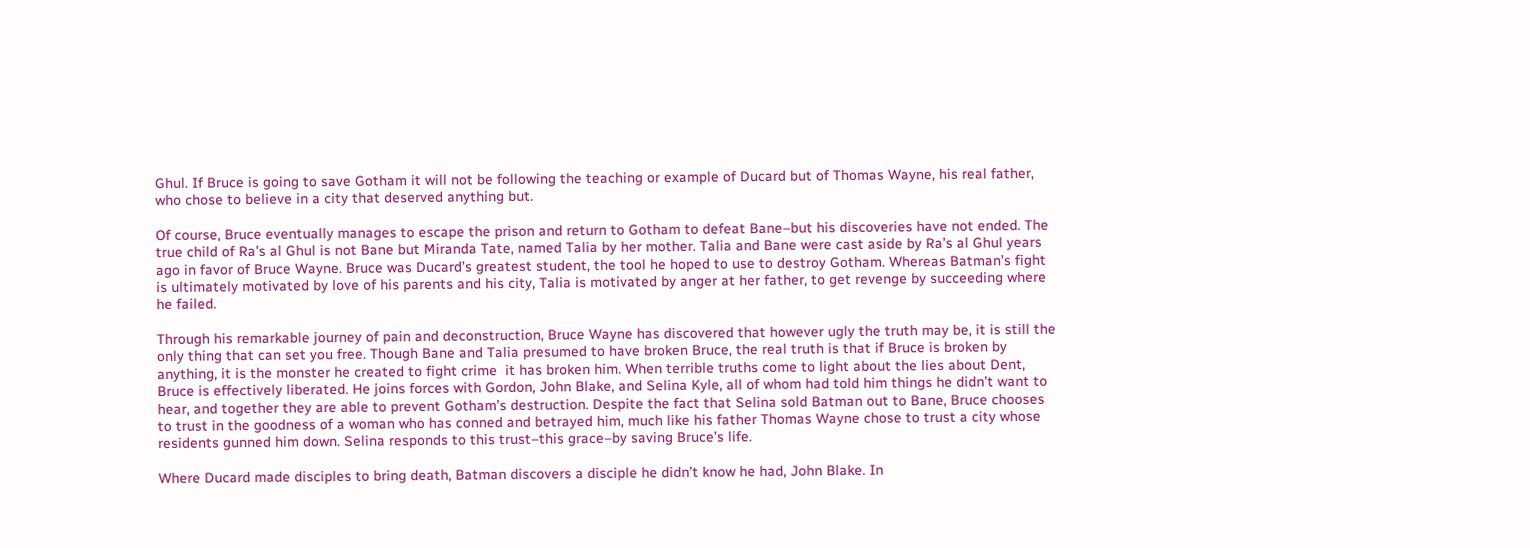Ghul. If Bruce is going to save Gotham it will not be following the teaching or example of Ducard but of Thomas Wayne, his real father, who chose to believe in a city that deserved anything but.

Of course, Bruce eventually manages to escape the prison and return to Gotham to defeat Bane–but his discoveries have not ended. The true child of Ra’s al Ghul is not Bane but Miranda Tate, named Talia by her mother. Talia and Bane were cast aside by Ra’s al Ghul years ago in favor of Bruce Wayne. Bruce was Ducard’s greatest student, the tool he hoped to use to destroy Gotham. Whereas Batman’s fight is ultimately motivated by love of his parents and his city, Talia is motivated by anger at her father, to get revenge by succeeding where he failed.

Through his remarkable journey of pain and deconstruction, Bruce Wayne has discovered that however ugly the truth may be, it is still the only thing that can set you free. Though Bane and Talia presumed to have broken Bruce, the real truth is that if Bruce is broken by anything, it is the monster he created to fight crime  it has broken him. When terrible truths come to light about the lies about Dent, Bruce is effectively liberated. He joins forces with Gordon, John Blake, and Selina Kyle, all of whom had told him things he didn’t want to hear, and together they are able to prevent Gotham’s destruction. Despite the fact that Selina sold Batman out to Bane, Bruce chooses to trust in the goodness of a woman who has conned and betrayed him, much like his father Thomas Wayne chose to trust a city whose residents gunned him down. Selina responds to this trust–this grace–by saving Bruce’s life.

Where Ducard made disciples to bring death, Batman discovers a disciple he didn’t know he had, John Blake. In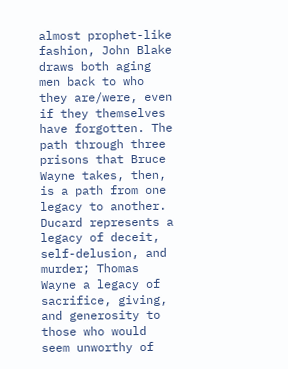almost prophet-like fashion, John Blake draws both aging men back to who they are/were, even if they themselves have forgotten. The path through three prisons that Bruce Wayne takes, then, is a path from one legacy to another. Ducard represents a legacy of deceit, self-delusion, and murder; Thomas Wayne a legacy of sacrifice, giving, and generosity to those who would seem unworthy of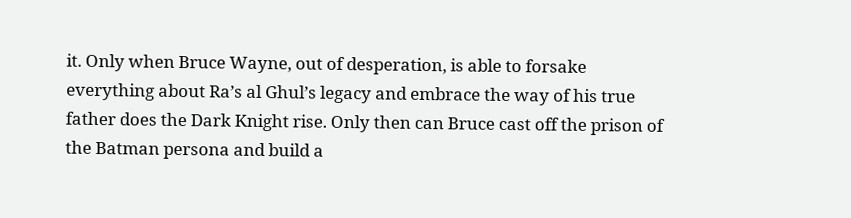it. Only when Bruce Wayne, out of desperation, is able to forsake everything about Ra’s al Ghul’s legacy and embrace the way of his true father does the Dark Knight rise. Only then can Bruce cast off the prison of the Batman persona and build a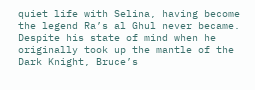quiet life with Selina, having become the legend Ra’s al Ghul never became. Despite his state of mind when he originally took up the mantle of the Dark Knight, Bruce’s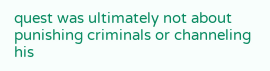quest was ultimately not about punishing criminals or channeling his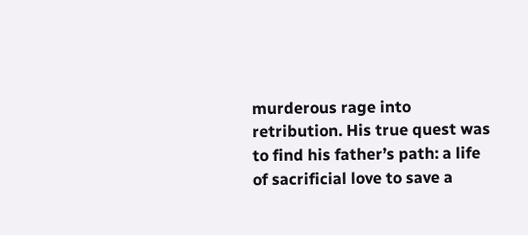murderous rage into retribution. His true quest was to find his father’s path: a life of sacrificial love to save a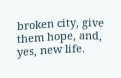broken city, give them hope, and, yes, new life.